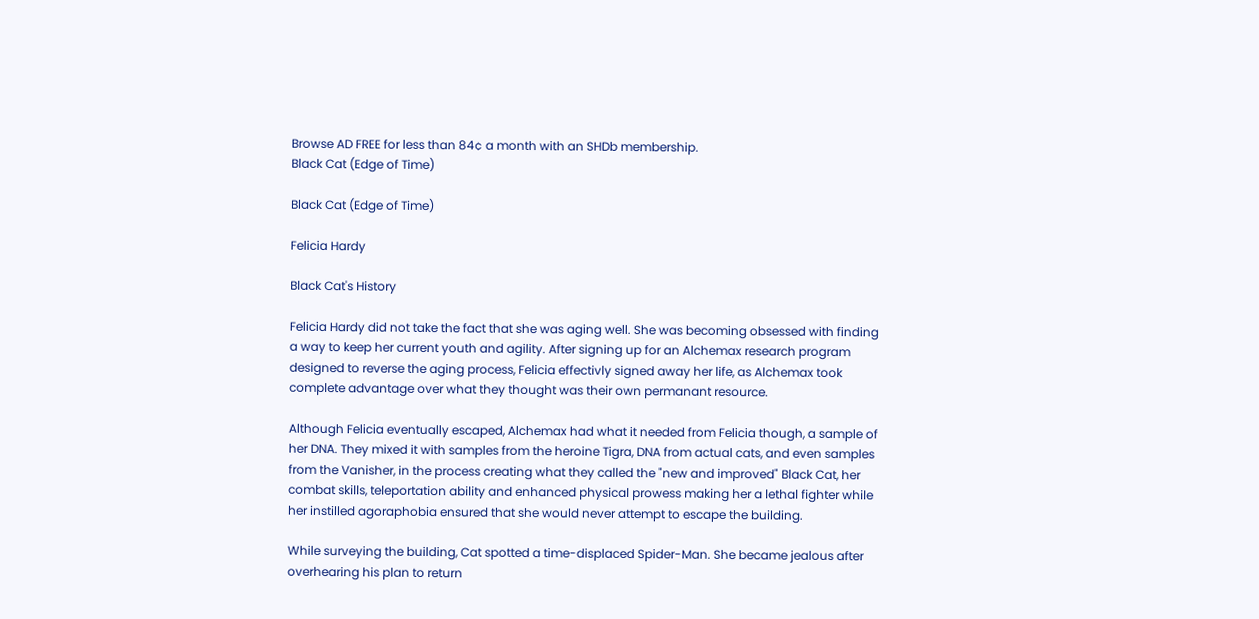Browse AD FREE for less than 84¢ a month with an SHDb membership.
Black Cat (Edge of Time)

Black Cat (Edge of Time)

Felicia Hardy

Black Cat's History

Felicia Hardy did not take the fact that she was aging well. She was becoming obsessed with finding a way to keep her current youth and agility. After signing up for an Alchemax research program designed to reverse the aging process, Felicia effectivly signed away her life, as Alchemax took complete advantage over what they thought was their own permanant resource.

Although Felicia eventually escaped, Alchemax had what it needed from Felicia though, a sample of her DNA. They mixed it with samples from the heroine Tigra, DNA from actual cats, and even samples from the Vanisher, in the process creating what they called the "new and improved" Black Cat, her combat skills, teleportation ability and enhanced physical prowess making her a lethal fighter while her instilled agoraphobia ensured that she would never attempt to escape the building.

While surveying the building, Cat spotted a time-displaced Spider-Man. She became jealous after overhearing his plan to return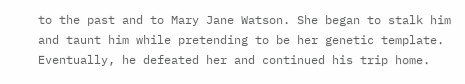to the past and to Mary Jane Watson. She began to stalk him and taunt him while pretending to be her genetic template. Eventually, he defeated her and continued his trip home.